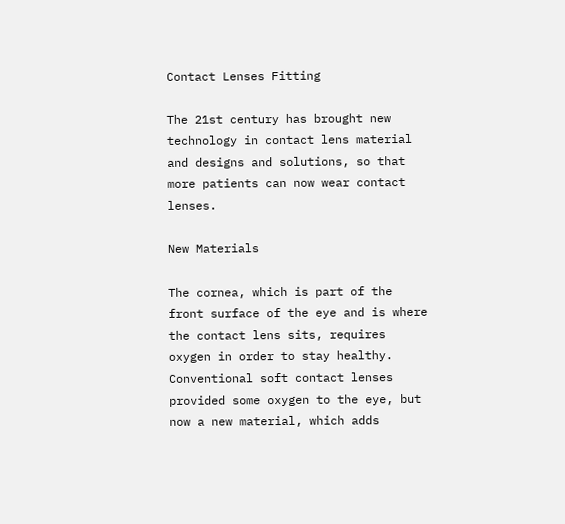Contact Lenses Fitting

The 21st century has brought new technology in contact lens material and designs and solutions, so that more patients can now wear contact lenses.

New Materials

The cornea, which is part of the front surface of the eye and is where the contact lens sits, requires oxygen in order to stay healthy. Conventional soft contact lenses provided some oxygen to the eye, but now a new material, which adds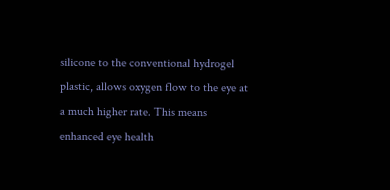silicone to the conventional hydrogel plastic, allows oxygen flow to the eye at a much higher rate. This means enhanced eye health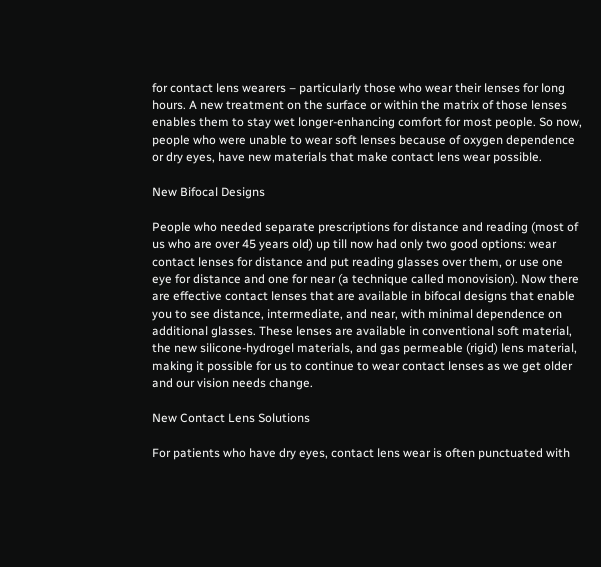for contact lens wearers – particularly those who wear their lenses for long hours. A new treatment on the surface or within the matrix of those lenses enables them to stay wet longer-enhancing comfort for most people. So now, people who were unable to wear soft lenses because of oxygen dependence or dry eyes, have new materials that make contact lens wear possible.

New Bifocal Designs

People who needed separate prescriptions for distance and reading (most of us who are over 45 years old) up till now had only two good options: wear contact lenses for distance and put reading glasses over them, or use one eye for distance and one for near (a technique called monovision). Now there are effective contact lenses that are available in bifocal designs that enable you to see distance, intermediate, and near, with minimal dependence on additional glasses. These lenses are available in conventional soft material, the new silicone-hydrogel materials, and gas permeable (rigid) lens material, making it possible for us to continue to wear contact lenses as we get older and our vision needs change.

New Contact Lens Solutions

For patients who have dry eyes, contact lens wear is often punctuated with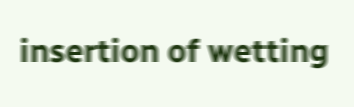insertion of wetting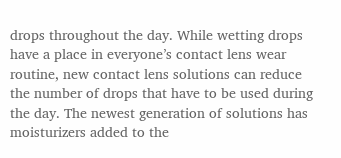drops throughout the day. While wetting drops have a place in everyone’s contact lens wear routine, new contact lens solutions can reduce the number of drops that have to be used during the day. The newest generation of solutions has moisturizers added to the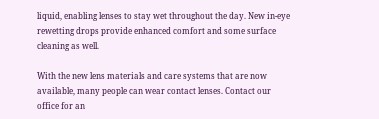liquid, enabling lenses to stay wet throughout the day. New in-eye rewetting drops provide enhanced comfort and some surface cleaning as well.

With the new lens materials and care systems that are now available, many people can wear contact lenses. Contact our office for an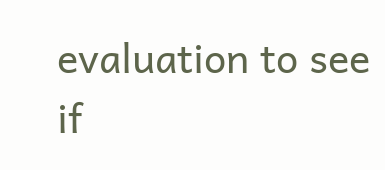evaluation to see if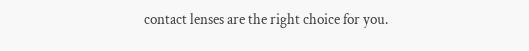contact lenses are the right choice for you.